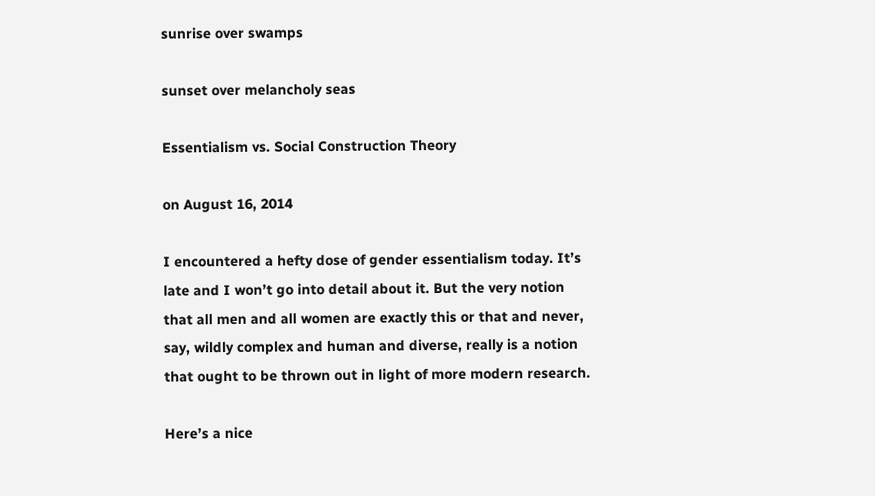sunrise over swamps

sunset over melancholy seas

Essentialism vs. Social Construction Theory

on August 16, 2014

I encountered a hefty dose of gender essentialism today. It’s late and I won’t go into detail about it. But the very notion that all men and all women are exactly this or that and never, say, wildly complex and human and diverse, really is a notion that ought to be thrown out in light of more modern research.

Here’s a nice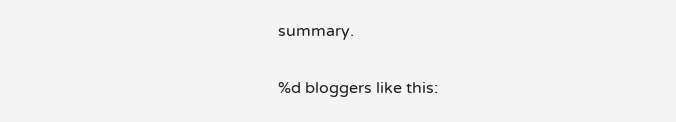summary.


%d bloggers like this: